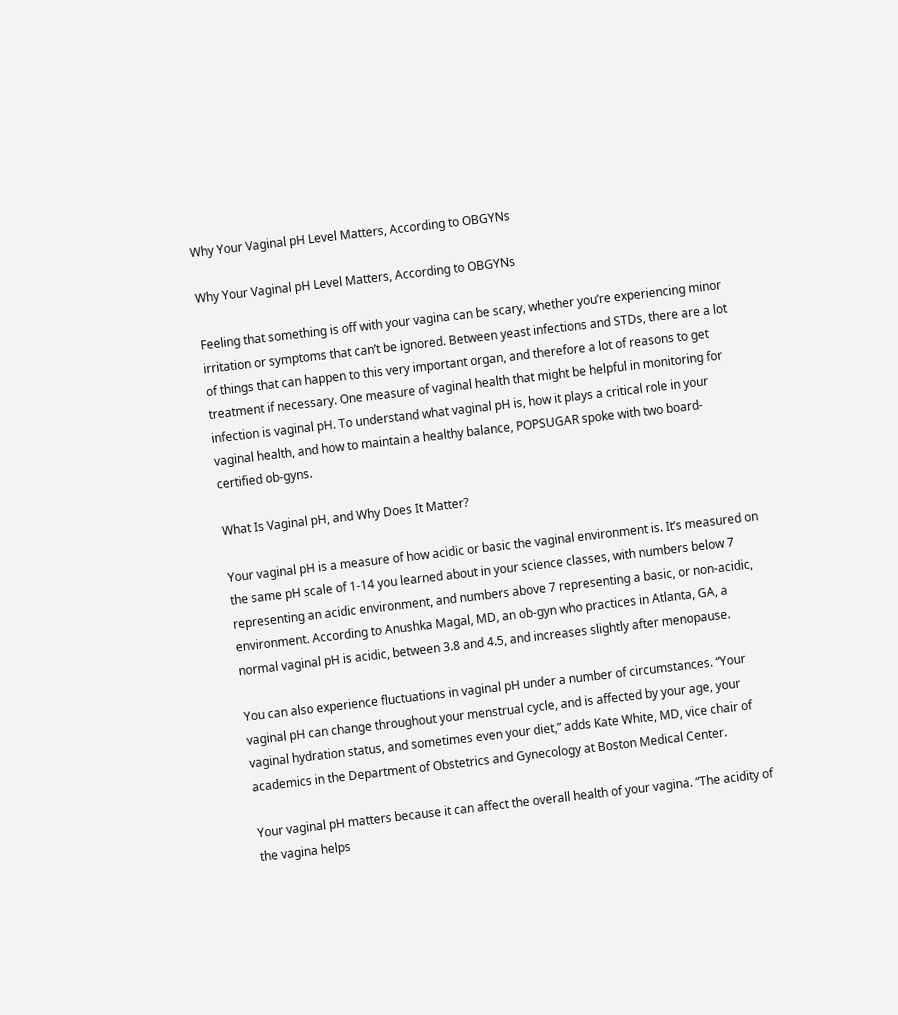Why Your Vaginal pH Level Matters, According to OBGYNs

Why Your Vaginal pH Level Matters, According to OBGYNs

Feeling that something is off with your vagina can be scary, whether you’re experiencing minor irritation or symptoms that can’t be ignored. Between yeast infections and STDs, there are a lot of things that can happen to this very important organ, and therefore a lot of reasons to get treatment if necessary. One measure of vaginal health that might be helpful in monitoring for infection is vaginal pH. To understand what vaginal pH is, how it plays a critical role in your vaginal health, and how to maintain a healthy balance, POPSUGAR spoke with two board-certified ob-gyns.

What Is Vaginal pH, and Why Does It Matter?

Your vaginal pH is a measure of how acidic or basic the vaginal environment is. It’s measured on the same pH scale of 1-14 you learned about in your science classes, with numbers below 7 representing an acidic environment, and numbers above 7 representing a basic, or non-acidic, environment. According to Anushka Magal, MD, an ob-gyn who practices in Atlanta, GA, a normal vaginal pH is acidic, between 3.8 and 4.5, and increases slightly after menopause.

You can also experience fluctuations in vaginal pH under a number of circumstances. “Your vaginal pH can change throughout your menstrual cycle, and is affected by your age, your vaginal hydration status, and sometimes even your diet,” adds Kate White, MD, vice chair of academics in the Department of Obstetrics and Gynecology at Boston Medical Center.

Your vaginal pH matters because it can affect the overall health of your vagina. “The acidity of the vagina helps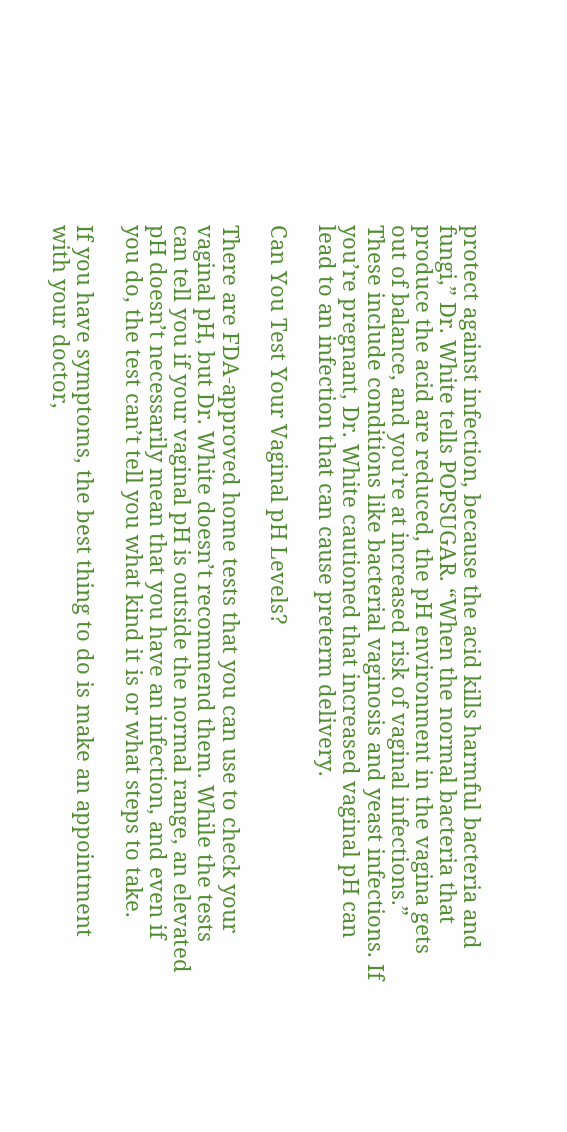protect against infection, because the acid kills harmful bacteria and fungi,” Dr. White tells POPSUGAR. “When the normal bacteria that produce the acid are reduced, the pH environment in the vagina gets out of balance, and you’re at increased risk of vaginal infections.” These include conditions like bacterial vaginosis and yeast infections. If you’re pregnant, Dr. White cautioned that increased vaginal pH can lead to an infection that can cause preterm delivery.

Can You Test Your Vaginal pH Levels?

There are FDA-approved home tests that you can use to check your vaginal pH, but Dr. White doesn’t recommend them. While the tests can tell you if your vaginal pH is outside the normal range, an elevated pH doesn’t necessarily mean that you have an infection, and even if you do, the test can’t tell you what kind it is or what steps to take.

If you have symptoms, the best thing to do is make an appointment with your doctor,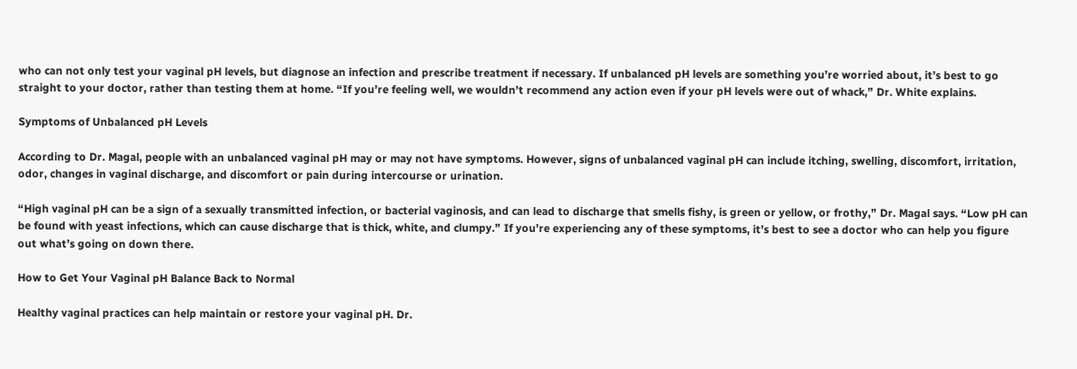who can not only test your vaginal pH levels, but diagnose an infection and prescribe treatment if necessary. If unbalanced pH levels are something you’re worried about, it’s best to go straight to your doctor, rather than testing them at home. “If you’re feeling well, we wouldn’t recommend any action even if your pH levels were out of whack,” Dr. White explains.

Symptoms of Unbalanced pH Levels

According to Dr. Magal, people with an unbalanced vaginal pH may or may not have symptoms. However, signs of unbalanced vaginal pH can include itching, swelling, discomfort, irritation, odor, changes in vaginal discharge, and discomfort or pain during intercourse or urination.

“High vaginal pH can be a sign of a sexually transmitted infection, or bacterial vaginosis, and can lead to discharge that smells fishy, is green or yellow, or frothy,” Dr. Magal says. “Low pH can be found with yeast infections, which can cause discharge that is thick, white, and clumpy.” If you’re experiencing any of these symptoms, it’s best to see a doctor who can help you figure out what’s going on down there.

How to Get Your Vaginal pH Balance Back to Normal

Healthy vaginal practices can help maintain or restore your vaginal pH. Dr.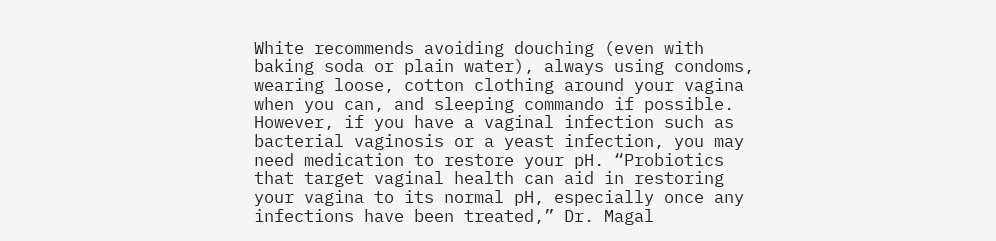White recommends avoiding douching (even with baking soda or plain water), always using condoms, wearing loose, cotton clothing around your vagina when you can, and sleeping commando if possible. However, if you have a vaginal infection such as bacterial vaginosis or a yeast infection, you may need medication to restore your pH. “Probiotics that target vaginal health can aid in restoring your vagina to its normal pH, especially once any infections have been treated,” Dr. Magal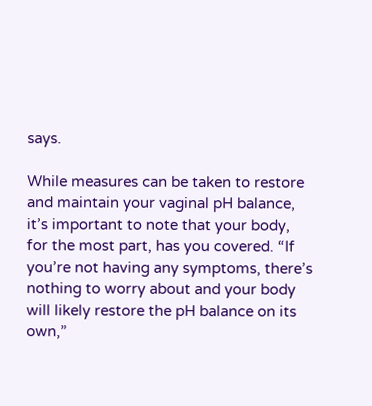says.

While measures can be taken to restore and maintain your vaginal pH balance, it’s important to note that your body, for the most part, has you covered. “If you’re not having any symptoms, there’s nothing to worry about and your body will likely restore the pH balance on its own,”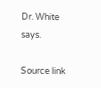Dr. White says.

Source link